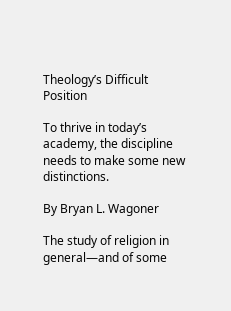Theology’s Difficult Position

To thrive in today’s academy, the discipline needs to make some new distinctions.

By Bryan L. Wagoner

The study of religion in general—and of some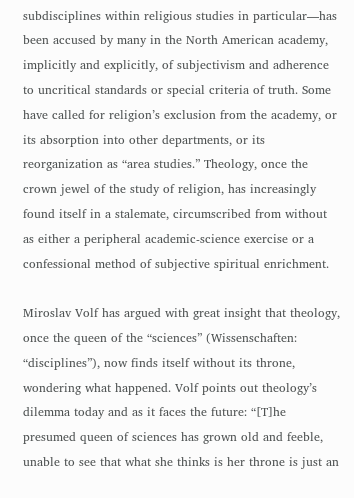subdisciplines within religious studies in particular—has been accused by many in the North American academy, implicitly and explicitly, of subjectivism and adherence to uncritical standards or special criteria of truth. Some have called for religion’s exclusion from the academy, or its absorption into other departments, or its reorganization as “area studies.” Theology, once the crown jewel of the study of religion, has increasingly found itself in a stalemate, circumscribed from without as either a peripheral academic-science exercise or a confessional method of subjective spiritual enrichment.

Miroslav Volf has argued with great insight that theology, once the queen of the “sciences” (Wissenschaften: “disciplines”), now finds itself without its throne, wondering what happened. Volf points out theology’s dilemma today and as it faces the future: “[T]he presumed queen of sciences has grown old and feeble, unable to see that what she thinks is her throne is just an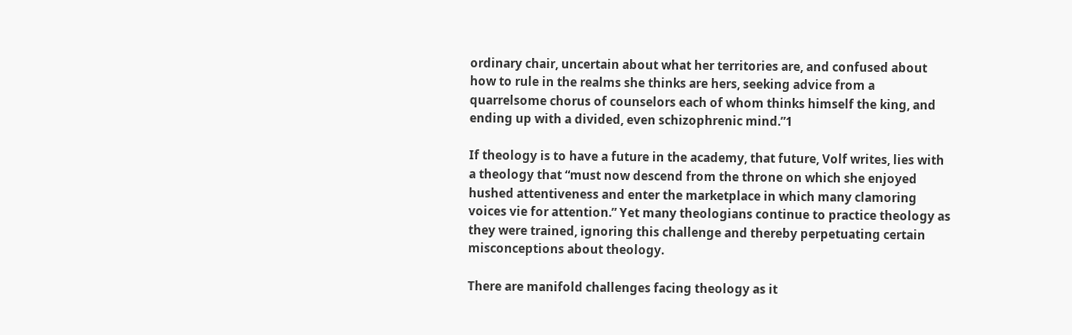ordinary chair, uncertain about what her territories are, and confused about how to rule in the realms she thinks are hers, seeking advice from a quarrelsome chorus of counselors each of whom thinks himself the king, and ending up with a divided, even schizophrenic mind.”1

If theology is to have a future in the academy, that future, Volf writes, lies with a theology that “must now descend from the throne on which she enjoyed hushed attentiveness and enter the marketplace in which many clamoring voices vie for attention.” Yet many theologians continue to practice theology as they were trained, ignoring this challenge and thereby perpetuating certain misconceptions about theology.

There are manifold challenges facing theology as it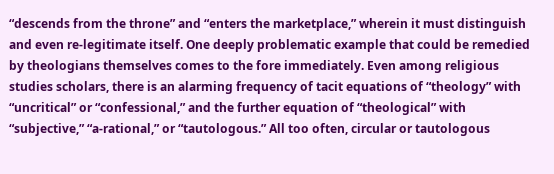“descends from the throne” and “enters the marketplace,” wherein it must distinguish and even re-legitimate itself. One deeply problematic example that could be remedied by theologians themselves comes to the fore immediately. Even among religious studies scholars, there is an alarming frequency of tacit equations of “theology” with “uncritical” or “confessional,” and the further equation of “theological” with “subjective,” “a-rational,” or “tautologous.” All too often, circular or tautologous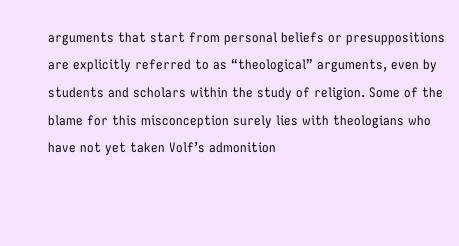arguments that start from personal beliefs or presuppositions are explicitly referred to as “theological” arguments, even by students and scholars within the study of religion. Some of the blame for this misconception surely lies with theologians who have not yet taken Volf’s admonition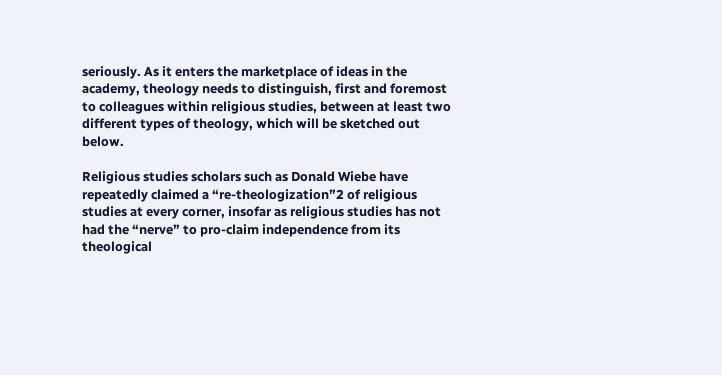seriously. As it enters the marketplace of ideas in the academy, theology needs to distinguish, first and foremost to colleagues within religious studies, between at least two different types of theology, which will be sketched out below.

Religious studies scholars such as Donald Wiebe have repeatedly claimed a “re-theologization”2 of religious studies at every corner, insofar as religious studies has not had the “nerve” to pro-claim independence from its theological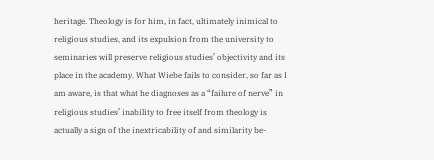heritage. Theology is for him, in fact, ultimately inimical to religious studies, and its expulsion from the university to seminaries will preserve religious studies’ objectivity and its place in the academy. What Wiebe fails to consider, so far as I am aware, is that what he diagnoses as a “failure of nerve” in religious studies’ inability to free itself from theology is actually a sign of the inextricability of and similarity be-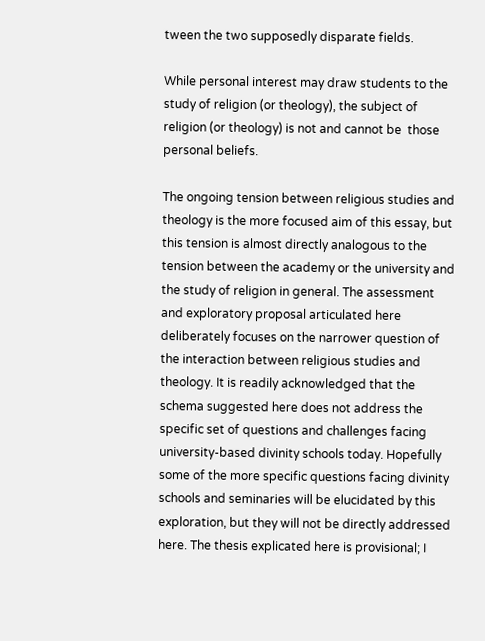tween the two supposedly disparate fields.

While personal interest may draw students to the study of religion (or theology), the subject of religion (or theology) is not and cannot be  those personal beliefs.

The ongoing tension between religious studies and theology is the more focused aim of this essay, but this tension is almost directly analogous to the tension between the academy or the university and the study of religion in general. The assessment and exploratory proposal articulated here deliberately focuses on the narrower question of the interaction between religious studies and theology. It is readily acknowledged that the schema suggested here does not address the specific set of questions and challenges facing university-based divinity schools today. Hopefully some of the more specific questions facing divinity schools and seminaries will be elucidated by this exploration, but they will not be directly addressed here. The thesis explicated here is provisional; I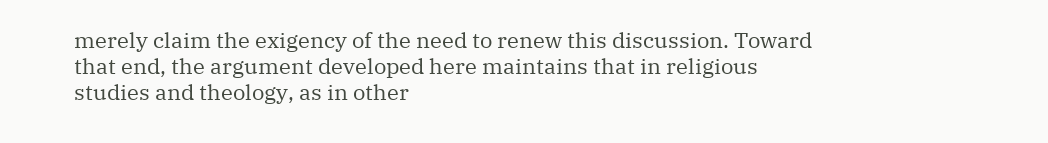merely claim the exigency of the need to renew this discussion. Toward that end, the argument developed here maintains that in religious studies and theology, as in other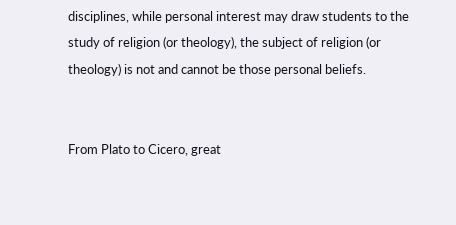disciplines, while personal interest may draw students to the study of religion (or theology), the subject of religion (or theology) is not and cannot be those personal beliefs.


From Plato to Cicero, great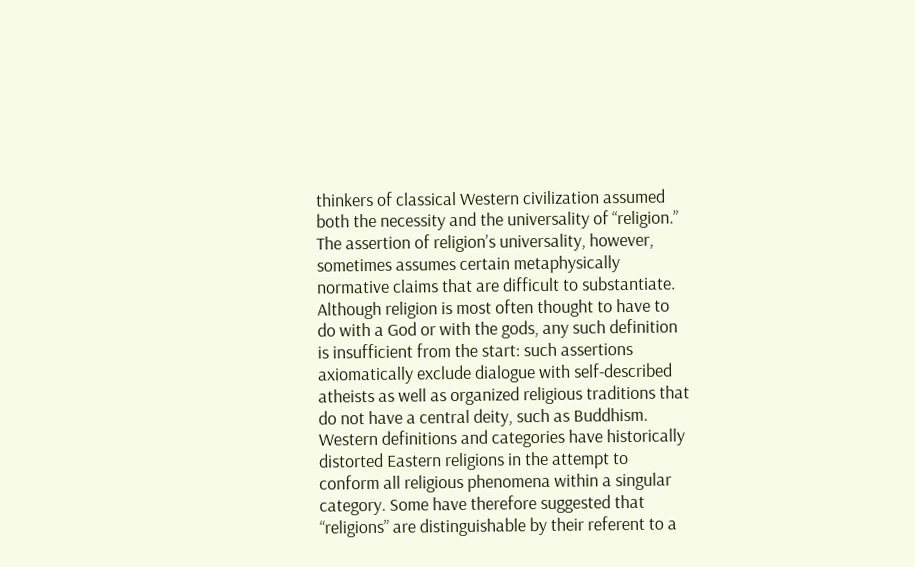thinkers of classical Western civilization assumed both the necessity and the universality of “religion.” The assertion of religion’s universality, however, sometimes assumes certain metaphysically normative claims that are difficult to substantiate. Although religion is most often thought to have to do with a God or with the gods, any such definition is insufficient from the start: such assertions axiomatically exclude dialogue with self-described atheists as well as organized religious traditions that do not have a central deity, such as Buddhism. Western definitions and categories have historically distorted Eastern religions in the attempt to conform all religious phenomena within a singular category. Some have therefore suggested that “religions” are distinguishable by their referent to a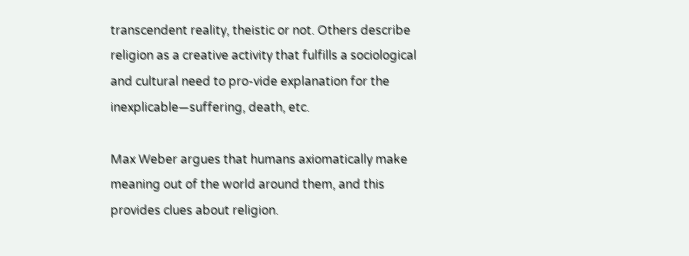transcendent reality, theistic or not. Others describe religion as a creative activity that fulfills a sociological and cultural need to pro-vide explanation for the inexplicable—suffering, death, etc.

Max Weber argues that humans axiomatically make meaning out of the world around them, and this provides clues about religion.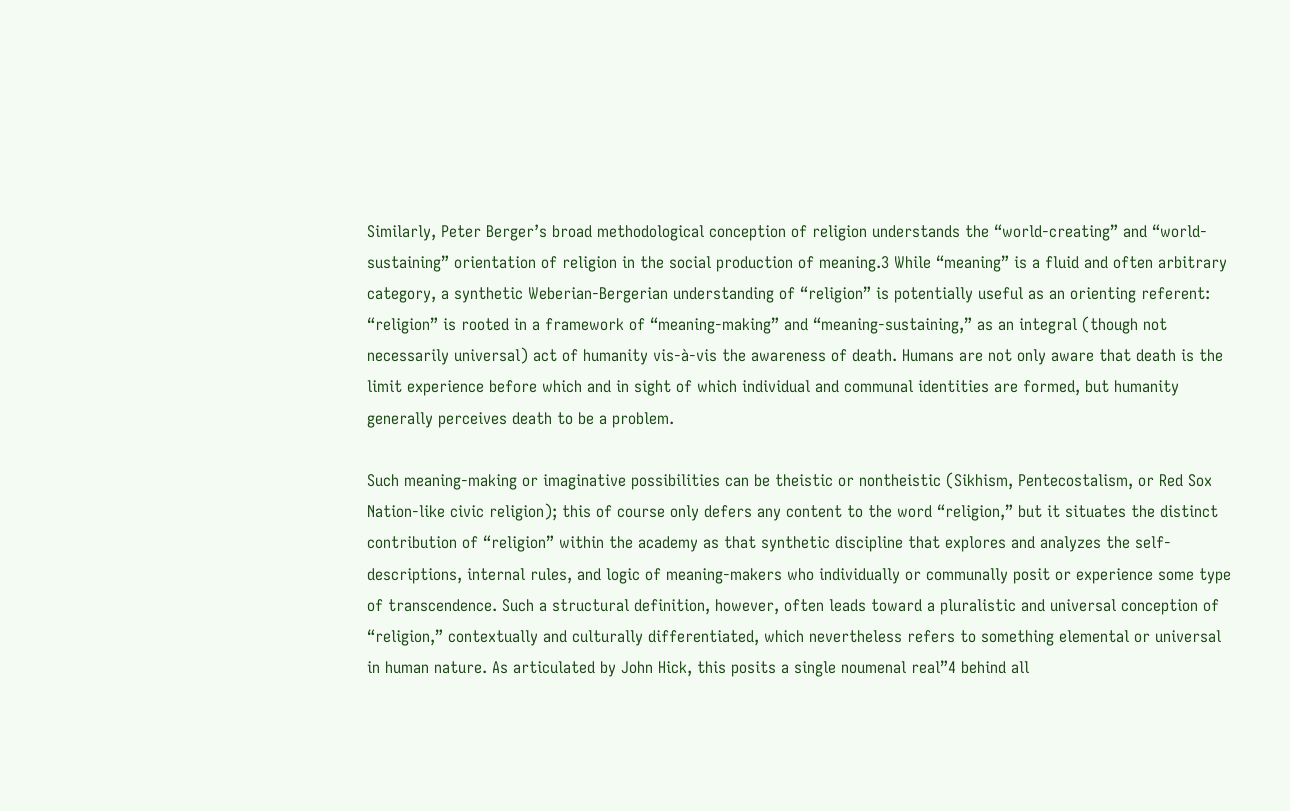Similarly, Peter Berger’s broad methodological conception of religion understands the “world-creating” and “world-sustaining” orientation of religion in the social production of meaning.3 While “meaning” is a fluid and often arbitrary category, a synthetic Weberian-Bergerian understanding of “religion” is potentially useful as an orienting referent: “religion” is rooted in a framework of “meaning-making” and “meaning-sustaining,” as an integral (though not necessarily universal) act of humanity vis-à-vis the awareness of death. Humans are not only aware that death is the limit experience before which and in sight of which individual and communal identities are formed, but humanity generally perceives death to be a problem.

Such meaning-making or imaginative possibilities can be theistic or nontheistic (Sikhism, Pentecostalism, or Red Sox Nation-like civic religion); this of course only defers any content to the word “religion,” but it situates the distinct contribution of “religion” within the academy as that synthetic discipline that explores and analyzes the self-descriptions, internal rules, and logic of meaning-makers who individually or communally posit or experience some type of transcendence. Such a structural definition, however, often leads toward a pluralistic and universal conception of “religion,” contextually and culturally differentiated, which nevertheless refers to something elemental or universal in human nature. As articulated by John Hick, this posits a single noumenal real”4 behind all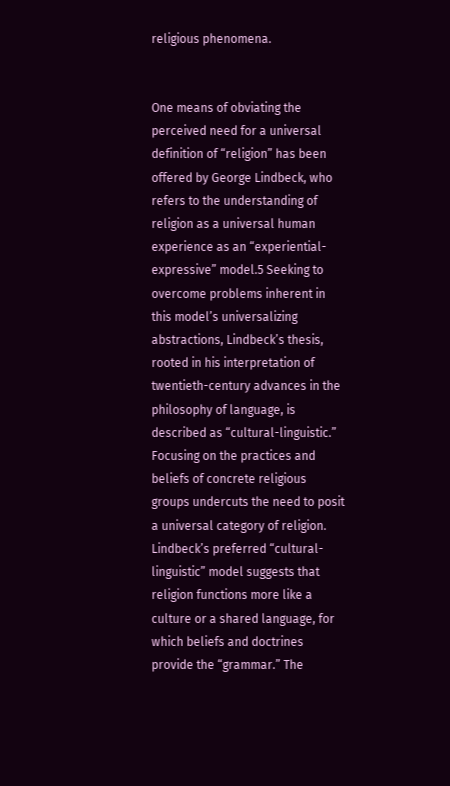religious phenomena.


One means of obviating the perceived need for a universal definition of “religion” has been offered by George Lindbeck, who refers to the understanding of religion as a universal human experience as an “experiential-expressive” model.5 Seeking to overcome problems inherent in this model’s universalizing abstractions, Lindbeck’s thesis, rooted in his interpretation of twentieth-century advances in the philosophy of language, is described as “cultural-linguistic.” Focusing on the practices and beliefs of concrete religious groups undercuts the need to posit a universal category of religion. Lindbeck’s preferred “cultural-linguistic” model suggests that religion functions more like a culture or a shared language, for which beliefs and doctrines provide the “grammar.” The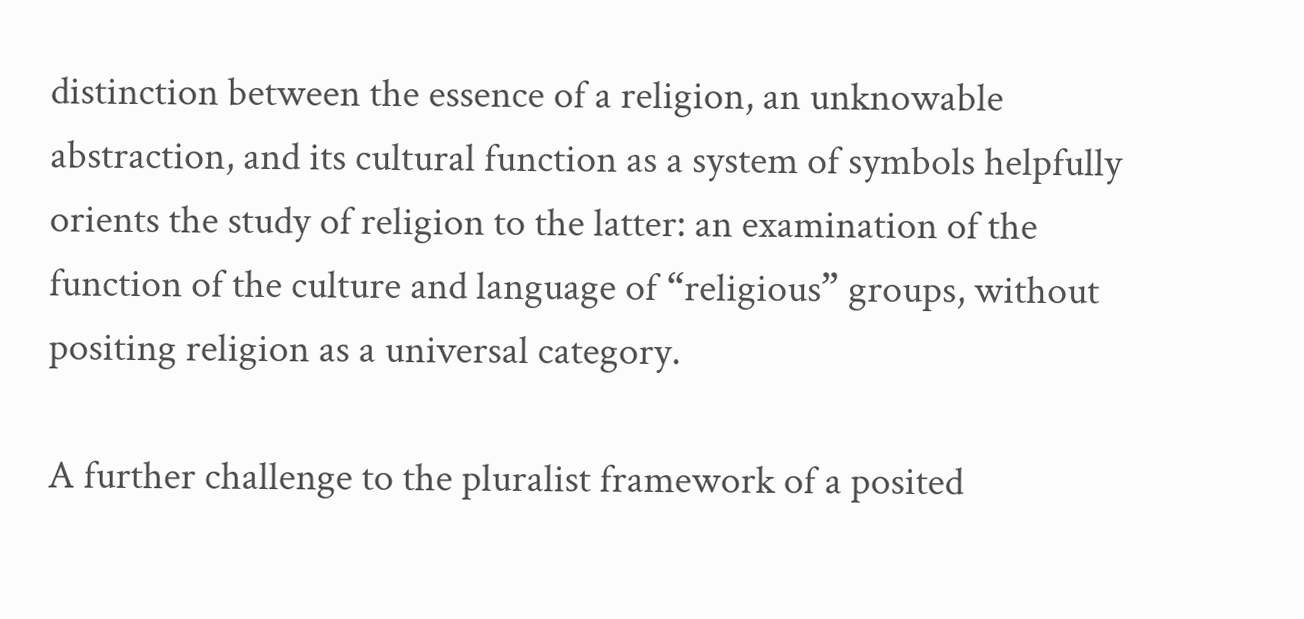distinction between the essence of a religion, an unknowable abstraction, and its cultural function as a system of symbols helpfully orients the study of religion to the latter: an examination of the function of the culture and language of “religious” groups, without positing religion as a universal category.

A further challenge to the pluralist framework of a posited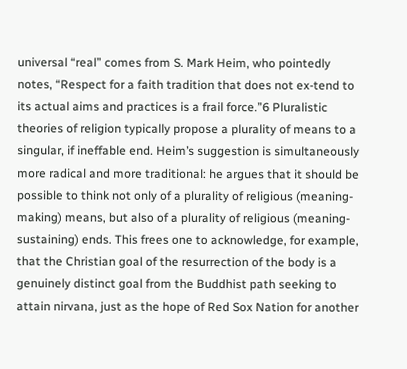universal “real” comes from S. Mark Heim, who pointedly notes, “Respect for a faith tradition that does not ex-tend to its actual aims and practices is a frail force.”6 Pluralistic theories of religion typically propose a plurality of means to a singular, if ineffable end. Heim’s suggestion is simultaneously more radical and more traditional: he argues that it should be possible to think not only of a plurality of religious (meaning-making) means, but also of a plurality of religious (meaning-sustaining) ends. This frees one to acknowledge, for example, that the Christian goal of the resurrection of the body is a genuinely distinct goal from the Buddhist path seeking to attain nirvana, just as the hope of Red Sox Nation for another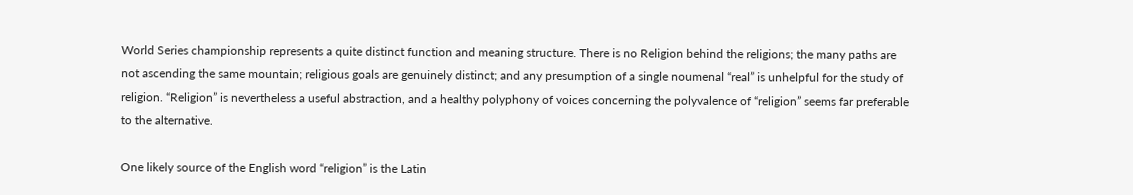World Series championship represents a quite distinct function and meaning structure. There is no Religion behind the religions; the many paths are not ascending the same mountain; religious goals are genuinely distinct; and any presumption of a single noumenal “real” is unhelpful for the study of religion. “Religion” is nevertheless a useful abstraction, and a healthy polyphony of voices concerning the polyvalence of “religion” seems far preferable to the alternative.

One likely source of the English word “religion” is the Latin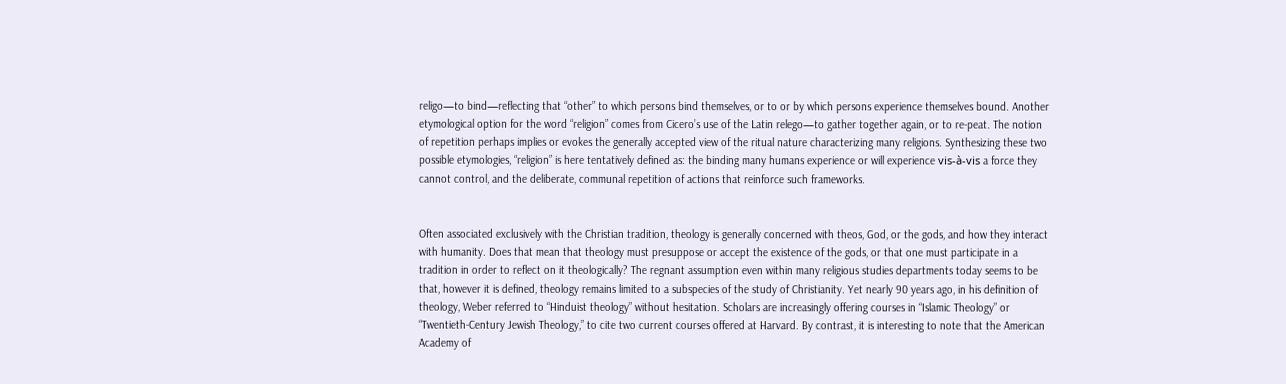religo—to bind—reflecting that “other” to which persons bind themselves, or to or by which persons experience themselves bound. Another etymological option for the word “religion” comes from Cicero’s use of the Latin relego—to gather together again, or to re-peat. The notion of repetition perhaps implies or evokes the generally accepted view of the ritual nature characterizing many religions. Synthesizing these two possible etymologies, “religion” is here tentatively defined as: the binding many humans experience or will experience vis-à-vis a force they cannot control, and the deliberate, communal repetition of actions that reinforce such frameworks.


Often associated exclusively with the Christian tradition, theology is generally concerned with theos, God, or the gods, and how they interact with humanity. Does that mean that theology must presuppose or accept the existence of the gods, or that one must participate in a tradition in order to reflect on it theologically? The regnant assumption even within many religious studies departments today seems to be that, however it is defined, theology remains limited to a subspecies of the study of Christianity. Yet nearly 90 years ago, in his definition of theology, Weber referred to “Hinduist theology” without hesitation. Scholars are increasingly offering courses in “Islamic Theology” or “Twentieth-Century Jewish Theology,” to cite two current courses offered at Harvard. By contrast, it is interesting to note that the American Academy of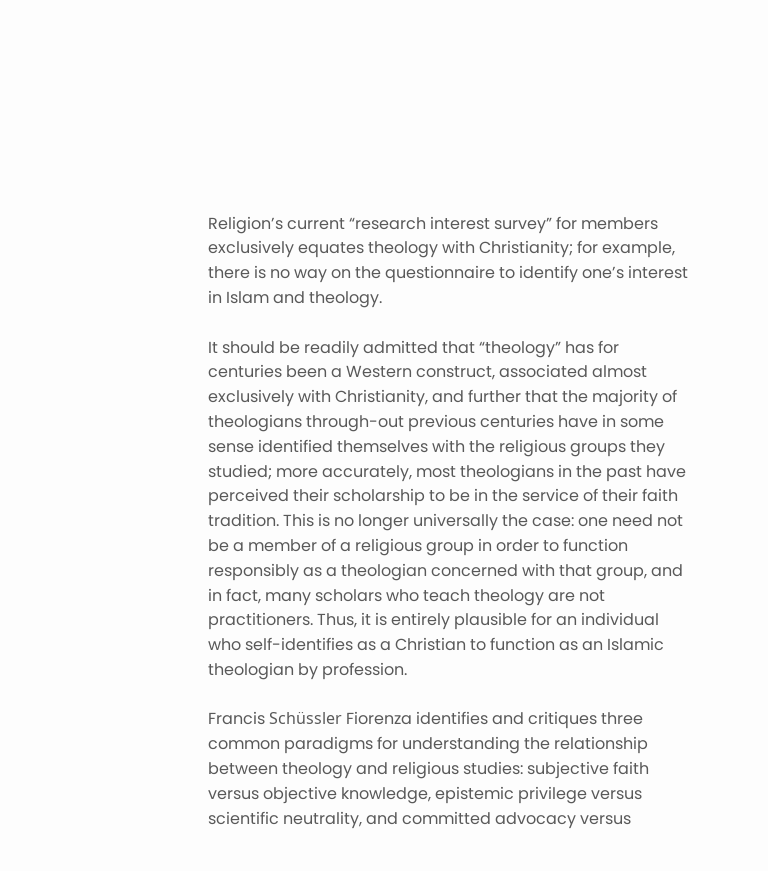Religion’s current “research interest survey” for members exclusively equates theology with Christianity; for example, there is no way on the questionnaire to identify one’s interest in Islam and theology.

It should be readily admitted that “theology” has for centuries been a Western construct, associated almost exclusively with Christianity, and further that the majority of theologians through-out previous centuries have in some sense identified themselves with the religious groups they studied; more accurately, most theologians in the past have perceived their scholarship to be in the service of their faith tradition. This is no longer universally the case: one need not be a member of a religious group in order to function responsibly as a theologian concerned with that group, and in fact, many scholars who teach theology are not practitioners. Thus, it is entirely plausible for an individual who self-identifies as a Christian to function as an Islamic theologian by profession.

Francis Schüssler Fiorenza identifies and critiques three common paradigms for understanding the relationship between theology and religious studies: subjective faith versus objective knowledge, epistemic privilege versus scientific neutrality, and committed advocacy versus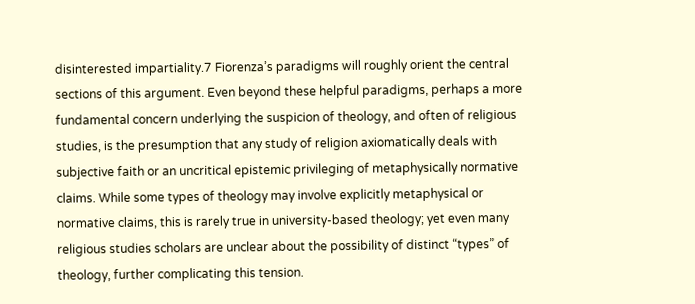disinterested impartiality.7 Fiorenza’s paradigms will roughly orient the central sections of this argument. Even beyond these helpful paradigms, perhaps a more fundamental concern underlying the suspicion of theology, and often of religious studies, is the presumption that any study of religion axiomatically deals with subjective faith or an uncritical epistemic privileging of metaphysically normative claims. While some types of theology may involve explicitly metaphysical or normative claims, this is rarely true in university-based theology; yet even many religious studies scholars are unclear about the possibility of distinct “types” of theology, further complicating this tension.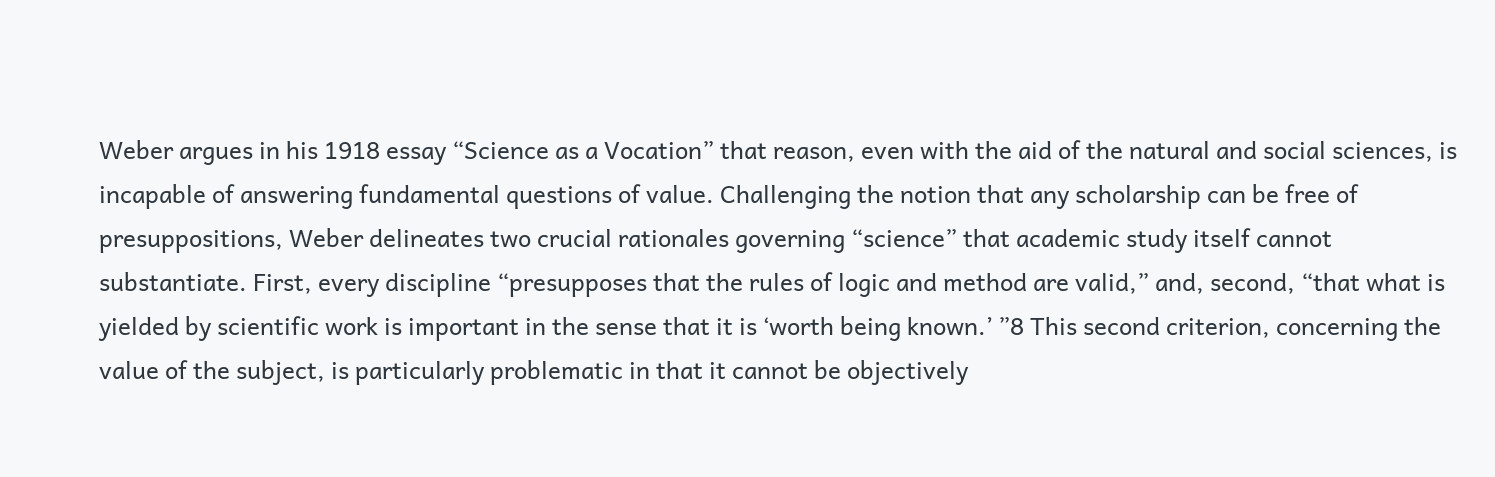Weber argues in his 1918 essay “Science as a Vocation” that reason, even with the aid of the natural and social sciences, is incapable of answering fundamental questions of value. Challenging the notion that any scholarship can be free of presuppositions, Weber delineates two crucial rationales governing “science” that academic study itself cannot substantiate. First, every discipline “presupposes that the rules of logic and method are valid,” and, second, “that what is yielded by scientific work is important in the sense that it is ‘worth being known.’ ”8 This second criterion, concerning the value of the subject, is particularly problematic in that it cannot be objectively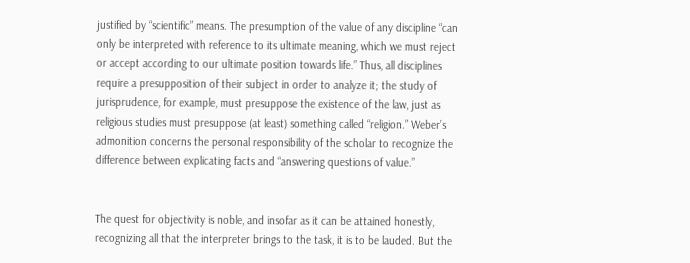justified by “scientific” means. The presumption of the value of any discipline “can only be interpreted with reference to its ultimate meaning, which we must reject or accept according to our ultimate position towards life.” Thus, all disciplines require a presupposition of their subject in order to analyze it; the study of jurisprudence, for example, must presuppose the existence of the law, just as religious studies must presuppose (at least) something called “religion.” Weber’s admonition concerns the personal responsibility of the scholar to recognize the difference between explicating facts and “answering questions of value.”


The quest for objectivity is noble, and insofar as it can be attained honestly, recognizing all that the interpreter brings to the task, it is to be lauded. But the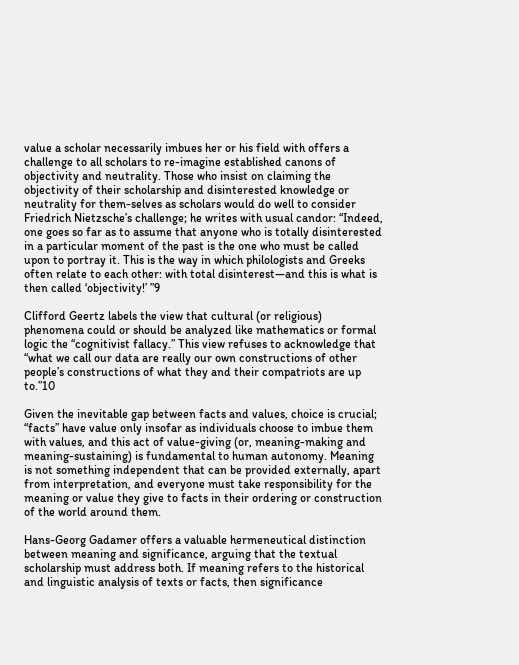value a scholar necessarily imbues her or his field with offers a challenge to all scholars to re-imagine established canons of objectivity and neutrality. Those who insist on claiming the objectivity of their scholarship and disinterested knowledge or neutrality for them-selves as scholars would do well to consider Friedrich Nietzsche’s challenge; he writes with usual candor: “Indeed, one goes so far as to assume that anyone who is totally disinterested in a particular moment of the past is the one who must be called upon to portray it. This is the way in which philologists and Greeks often relate to each other: with total disinterest—and this is what is then called ‘objectivity!’ ”9

Clifford Geertz labels the view that cultural (or religious) phenomena could or should be analyzed like mathematics or formal logic the “cognitivist fallacy.” This view refuses to acknowledge that “what we call our data are really our own constructions of other people’s constructions of what they and their compatriots are up to.”10

Given the inevitable gap between facts and values, choice is crucial; “facts” have value only insofar as individuals choose to imbue them with values, and this act of value-giving (or, meaning-making and meaning-sustaining) is fundamental to human autonomy. Meaning is not something independent that can be provided externally, apart from interpretation, and everyone must take responsibility for the meaning or value they give to facts in their ordering or construction of the world around them.

Hans-Georg Gadamer offers a valuable hermeneutical distinction between meaning and significance, arguing that the textual scholarship must address both. If meaning refers to the historical and linguistic analysis of texts or facts, then significance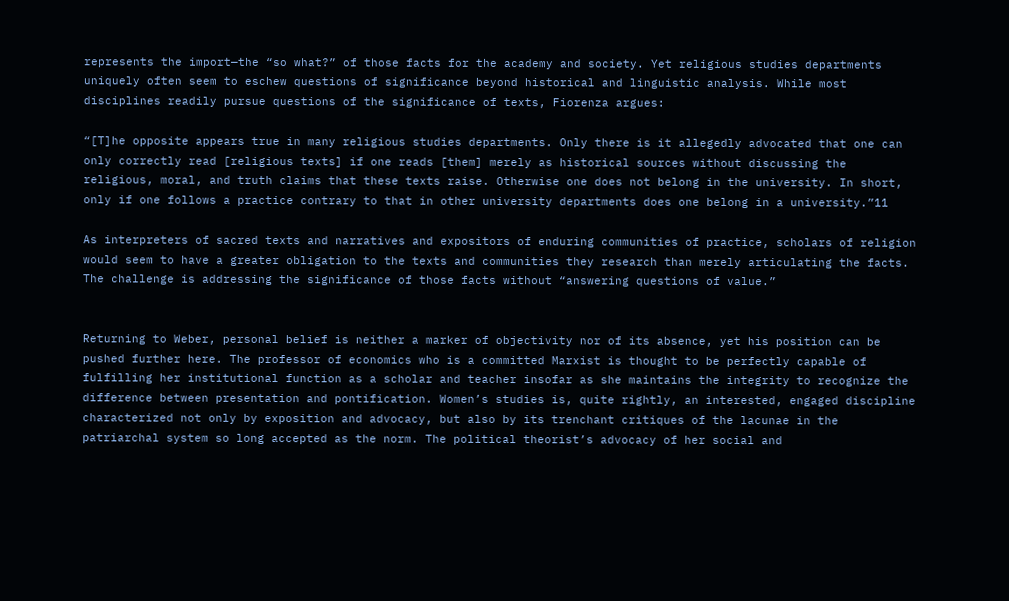represents the import—the “so what?” of those facts for the academy and society. Yet religious studies departments uniquely often seem to eschew questions of significance beyond historical and linguistic analysis. While most disciplines readily pursue questions of the significance of texts, Fiorenza argues:

“[T]he opposite appears true in many religious studies departments. Only there is it allegedly advocated that one can only correctly read [religious texts] if one reads [them] merely as historical sources without discussing the religious, moral, and truth claims that these texts raise. Otherwise one does not belong in the university. In short, only if one follows a practice contrary to that in other university departments does one belong in a university.”11

As interpreters of sacred texts and narratives and expositors of enduring communities of practice, scholars of religion would seem to have a greater obligation to the texts and communities they research than merely articulating the facts. The challenge is addressing the significance of those facts without “answering questions of value.”


Returning to Weber, personal belief is neither a marker of objectivity nor of its absence, yet his position can be pushed further here. The professor of economics who is a committed Marxist is thought to be perfectly capable of fulfilling her institutional function as a scholar and teacher insofar as she maintains the integrity to recognize the difference between presentation and pontification. Women’s studies is, quite rightly, an interested, engaged discipline characterized not only by exposition and advocacy, but also by its trenchant critiques of the lacunae in the patriarchal system so long accepted as the norm. The political theorist’s advocacy of her social and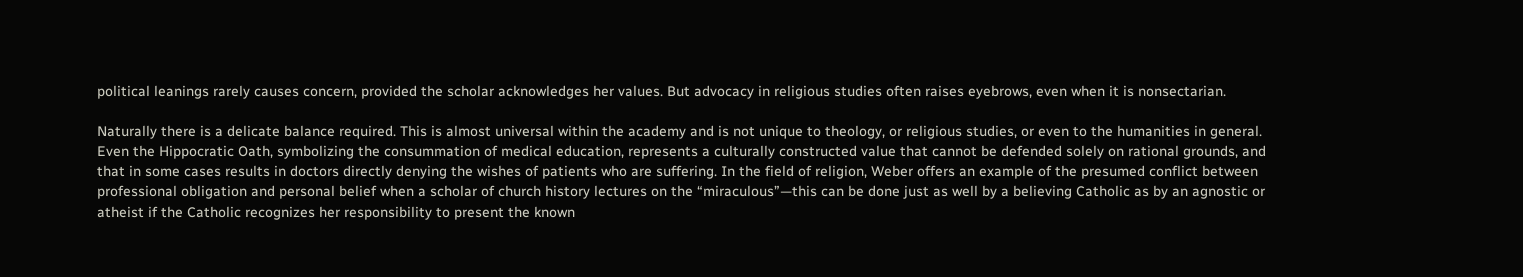political leanings rarely causes concern, provided the scholar acknowledges her values. But advocacy in religious studies often raises eyebrows, even when it is nonsectarian.

Naturally there is a delicate balance required. This is almost universal within the academy and is not unique to theology, or religious studies, or even to the humanities in general. Even the Hippocratic Oath, symbolizing the consummation of medical education, represents a culturally constructed value that cannot be defended solely on rational grounds, and that in some cases results in doctors directly denying the wishes of patients who are suffering. In the field of religion, Weber offers an example of the presumed conflict between professional obligation and personal belief when a scholar of church history lectures on the “miraculous”—this can be done just as well by a believing Catholic as by an agnostic or atheist if the Catholic recognizes her responsibility to present the known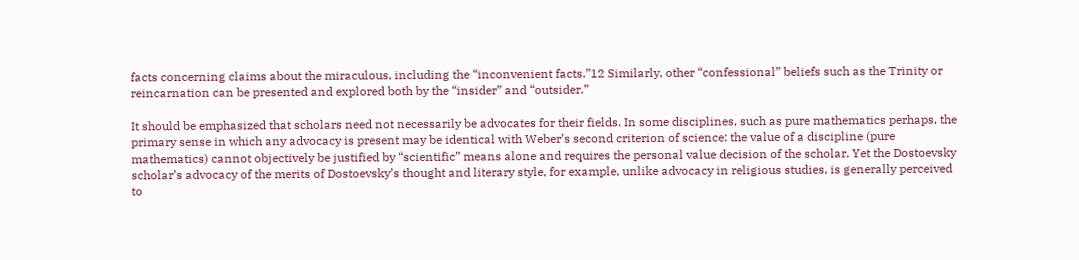facts concerning claims about the miraculous, including the “inconvenient facts.”12 Similarly, other “confessional” beliefs such as the Trinity or reincarnation can be presented and explored both by the “insider” and “outsider.”

It should be emphasized that scholars need not necessarily be advocates for their fields. In some disciplines, such as pure mathematics perhaps, the primary sense in which any advocacy is present may be identical with Weber’s second criterion of science: the value of a discipline (pure mathematics) cannot objectively be justified by “scientific” means alone and requires the personal value decision of the scholar. Yet the Dostoevsky scholar’s advocacy of the merits of Dostoevsky’s thought and literary style, for example, unlike advocacy in religious studies, is generally perceived to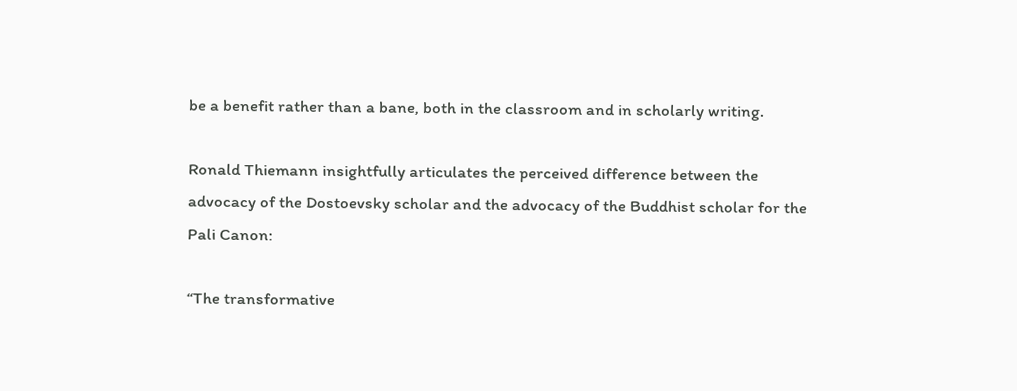be a benefit rather than a bane, both in the classroom and in scholarly writing.

Ronald Thiemann insightfully articulates the perceived difference between the advocacy of the Dostoevsky scholar and the advocacy of the Buddhist scholar for the Pali Canon:

“The transformative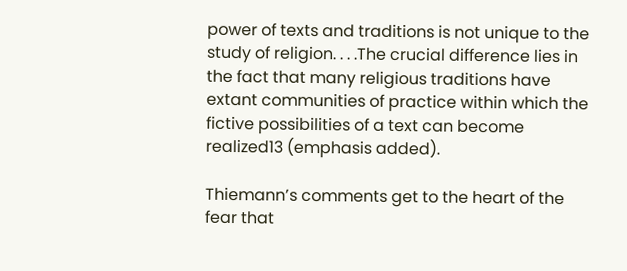power of texts and traditions is not unique to the study of religion. . . .The crucial difference lies in the fact that many religious traditions have extant communities of practice within which the fictive possibilities of a text can become realized13 (emphasis added).

Thiemann’s comments get to the heart of the fear that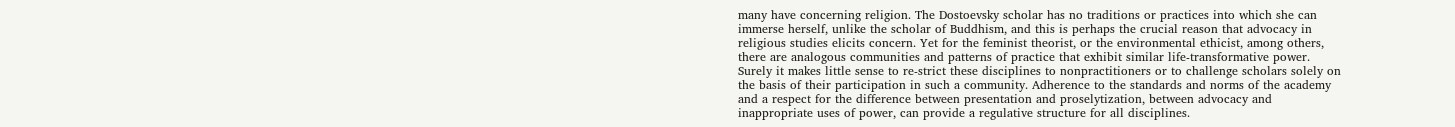many have concerning religion. The Dostoevsky scholar has no traditions or practices into which she can immerse herself, unlike the scholar of Buddhism, and this is perhaps the crucial reason that advocacy in religious studies elicits concern. Yet for the feminist theorist, or the environmental ethicist, among others, there are analogous communities and patterns of practice that exhibit similar life-transformative power. Surely it makes little sense to re-strict these disciplines to nonpractitioners or to challenge scholars solely on the basis of their participation in such a community. Adherence to the standards and norms of the academy and a respect for the difference between presentation and proselytization, between advocacy and inappropriate uses of power, can provide a regulative structure for all disciplines.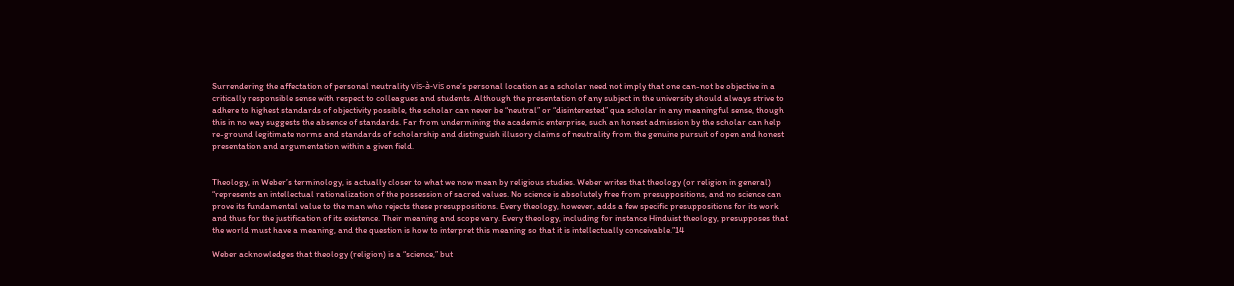Surrendering the affectation of personal neutrality vis-à-vis one’s personal location as a scholar need not imply that one can-not be objective in a critically responsible sense with respect to colleagues and students. Although the presentation of any subject in the university should always strive to adhere to highest standards of objectivity possible, the scholar can never be “neutral” or “disinterested” qua scholar in any meaningful sense, though this in no way suggests the absence of standards. Far from undermining the academic enterprise, such an honest admission by the scholar can help re-ground legitimate norms and standards of scholarship and distinguish illusory claims of neutrality from the genuine pursuit of open and honest presentation and argumentation within a given field.


Theology, in Weber’s terminology, is actually closer to what we now mean by religious studies. Weber writes that theology (or religion in general) “represents an intellectual rationalization of the possession of sacred values. No science is absolutely free from presuppositions, and no science can prove its fundamental value to the man who rejects these presuppositions. Every theology, however, adds a few specific presuppositions for its work and thus for the justification of its existence. Their meaning and scope vary. Every theology, including for instance Hinduist theology, presupposes that the world must have a meaning, and the question is how to interpret this meaning so that it is intellectually conceivable.”14

Weber acknowledges that theology (religion) is a “science,” but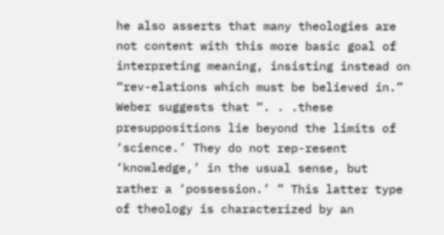he also asserts that many theologies are not content with this more basic goal of interpreting meaning, insisting instead on “rev-elations which must be believed in.” Weber suggests that “. . .these presuppositions lie beyond the limits of ‘science.’ They do not rep-resent ‘knowledge,’ in the usual sense, but rather a ‘possession.’ ” This latter type of theology is characterized by an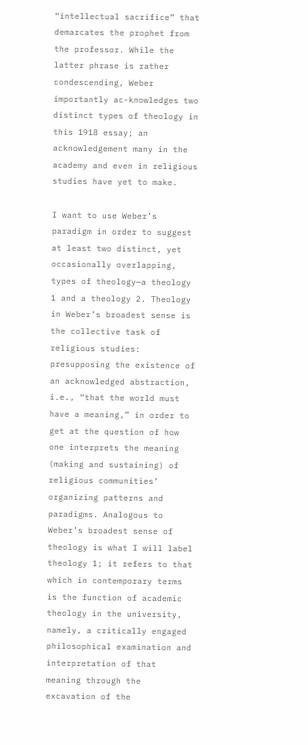“intellectual sacrifice” that demarcates the prophet from the professor. While the latter phrase is rather condescending, Weber importantly ac-knowledges two distinct types of theology in this 1918 essay; an acknowledgement many in the academy and even in religious studies have yet to make.

I want to use Weber’s paradigm in order to suggest at least two distinct, yet occasionally overlapping, types of theology—a theology 1 and a theology 2. Theology in Weber’s broadest sense is the collective task of religious studies: presupposing the existence of an acknowledged abstraction, i.e., “that the world must have a meaning,” in order to get at the question of how one interprets the meaning (making and sustaining) of religious communities’ organizing patterns and paradigms. Analogous to Weber’s broadest sense of theology is what I will label theology 1; it refers to that which in contemporary terms is the function of academic theology in the university, namely, a critically engaged philosophical examination and interpretation of that meaning through the excavation of the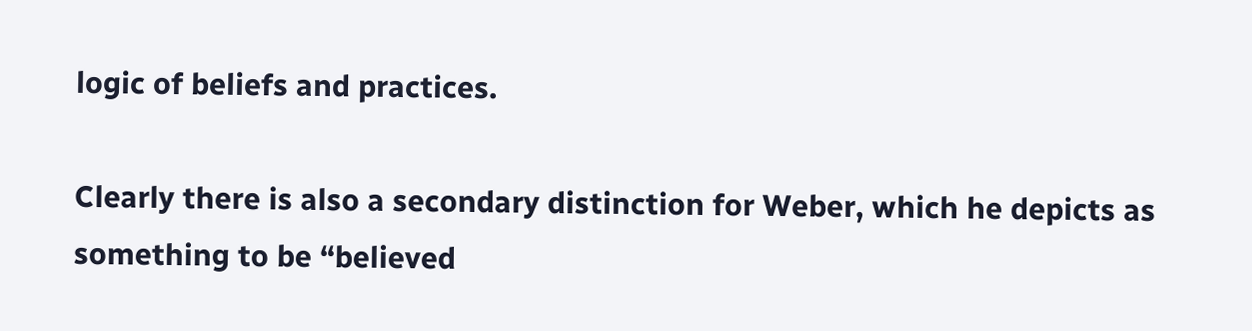logic of beliefs and practices.

Clearly there is also a secondary distinction for Weber, which he depicts as something to be “believed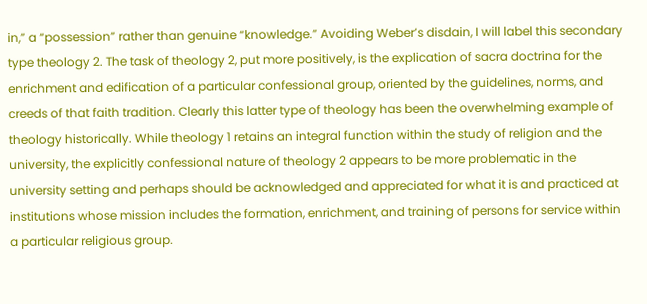in,” a “possession” rather than genuine “knowledge.” Avoiding Weber’s disdain, I will label this secondary type theology 2. The task of theology 2, put more positively, is the explication of sacra doctrina for the enrichment and edification of a particular confessional group, oriented by the guidelines, norms, and creeds of that faith tradition. Clearly this latter type of theology has been the overwhelming example of theology historically. While theology 1 retains an integral function within the study of religion and the university, the explicitly confessional nature of theology 2 appears to be more problematic in the university setting and perhaps should be acknowledged and appreciated for what it is and practiced at institutions whose mission includes the formation, enrichment, and training of persons for service within a particular religious group.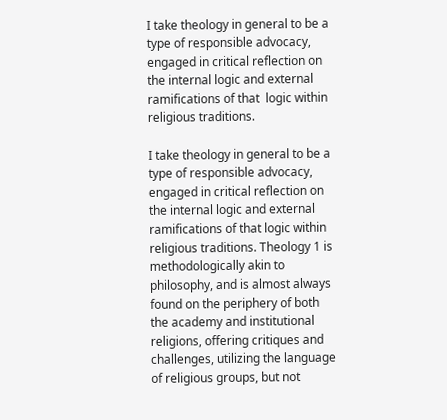I take theology in general to be a type of responsible advocacy, engaged in critical reflection on the internal logic and external ramifications of that  logic within religious traditions.

I take theology in general to be a type of responsible advocacy, engaged in critical reflection on the internal logic and external ramifications of that logic within religious traditions. Theology 1 is methodologically akin to philosophy, and is almost always found on the periphery of both the academy and institutional religions, offering critiques and challenges, utilizing the language of religious groups, but not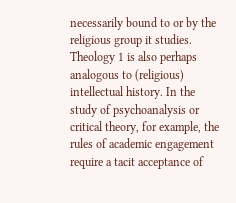necessarily bound to or by the religious group it studies. Theology 1 is also perhaps analogous to (religious) intellectual history. In the study of psychoanalysis or critical theory, for example, the rules of academic engagement require a tacit acceptance of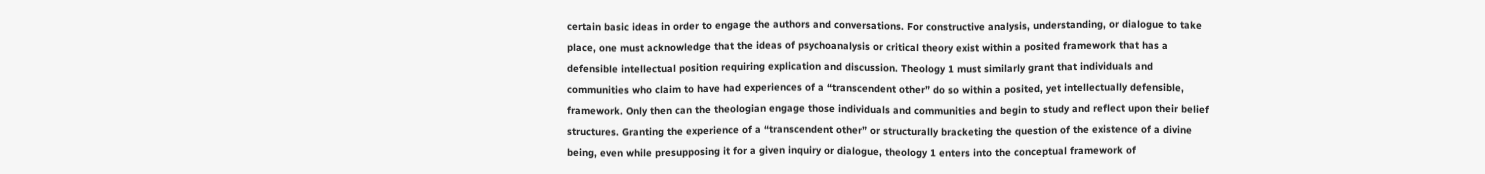certain basic ideas in order to engage the authors and conversations. For constructive analysis, understanding, or dialogue to take place, one must acknowledge that the ideas of psychoanalysis or critical theory exist within a posited framework that has a defensible intellectual position requiring explication and discussion. Theology 1 must similarly grant that individuals and communities who claim to have had experiences of a “transcendent other” do so within a posited, yet intellectually defensible, framework. Only then can the theologian engage those individuals and communities and begin to study and reflect upon their belief structures. Granting the experience of a “transcendent other” or structurally bracketing the question of the existence of a divine being, even while presupposing it for a given inquiry or dialogue, theology 1 enters into the conceptual framework of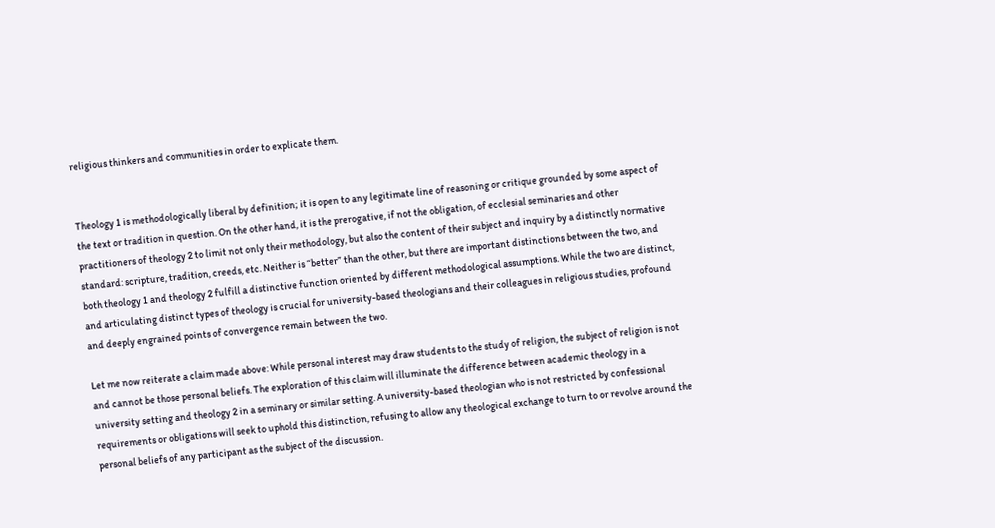religious thinkers and communities in order to explicate them.


Theology 1 is methodologically liberal by definition; it is open to any legitimate line of reasoning or critique grounded by some aspect of the text or tradition in question. On the other hand, it is the prerogative, if not the obligation, of ecclesial seminaries and other practitioners of theology 2 to limit not only their methodology, but also the content of their subject and inquiry by a distinctly normative standard: scripture, tradition, creeds, etc. Neither is “better” than the other, but there are important distinctions between the two, and both theology 1 and theology 2 fulfill a distinctive function oriented by different methodological assumptions. While the two are distinct, and articulating distinct types of theology is crucial for university-based theologians and their colleagues in religious studies, profound and deeply engrained points of convergence remain between the two.

Let me now reiterate a claim made above: While personal interest may draw students to the study of religion, the subject of religion is not and cannot be those personal beliefs. The exploration of this claim will illuminate the difference between academic theology in a university setting and theology 2 in a seminary or similar setting. A university-based theologian who is not restricted by confessional requirements or obligations will seek to uphold this distinction, refusing to allow any theological exchange to turn to or revolve around the personal beliefs of any participant as the subject of the discussion.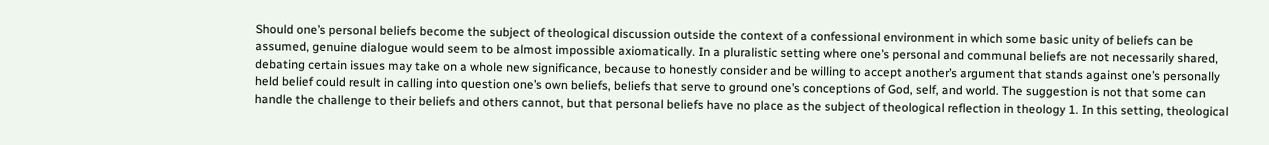Should one’s personal beliefs become the subject of theological discussion outside the context of a confessional environment in which some basic unity of beliefs can be assumed, genuine dialogue would seem to be almost impossible axiomatically. In a pluralistic setting where one’s personal and communal beliefs are not necessarily shared, debating certain issues may take on a whole new significance, because to honestly consider and be willing to accept another’s argument that stands against one’s personally held belief could result in calling into question one’s own beliefs, beliefs that serve to ground one’s conceptions of God, self, and world. The suggestion is not that some can handle the challenge to their beliefs and others cannot, but that personal beliefs have no place as the subject of theological reflection in theology 1. In this setting, theological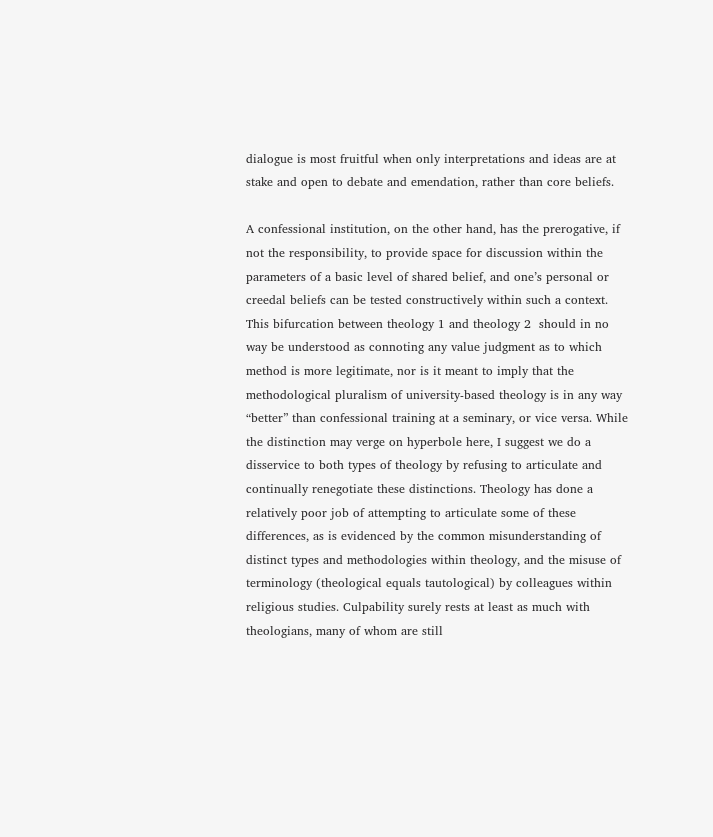dialogue is most fruitful when only interpretations and ideas are at stake and open to debate and emendation, rather than core beliefs.

A confessional institution, on the other hand, has the prerogative, if not the responsibility, to provide space for discussion within the parameters of a basic level of shared belief, and one’s personal or creedal beliefs can be tested constructively within such a context. This bifurcation between theology 1 and theology 2  should in no way be understood as connoting any value judgment as to which method is more legitimate, nor is it meant to imply that the methodological pluralism of university-based theology is in any way “better” than confessional training at a seminary, or vice versa. While the distinction may verge on hyperbole here, I suggest we do a disservice to both types of theology by refusing to articulate and continually renegotiate these distinctions. Theology has done a relatively poor job of attempting to articulate some of these differences, as is evidenced by the common misunderstanding of distinct types and methodologies within theology, and the misuse of terminology (theological equals tautological) by colleagues within religious studies. Culpability surely rests at least as much with theologians, many of whom are still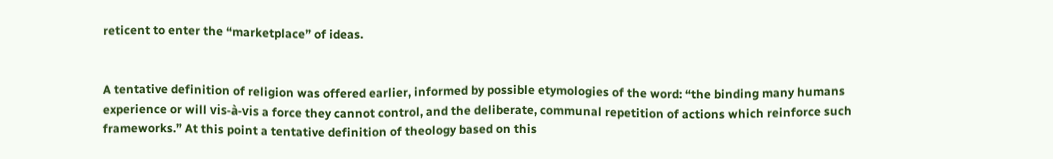reticent to enter the “marketplace” of ideas.


A tentative definition of religion was offered earlier, informed by possible etymologies of the word: “the binding many humans experience or will vis-à-vis a force they cannot control, and the deliberate, communal repetition of actions which reinforce such frameworks.” At this point a tentative definition of theology based on this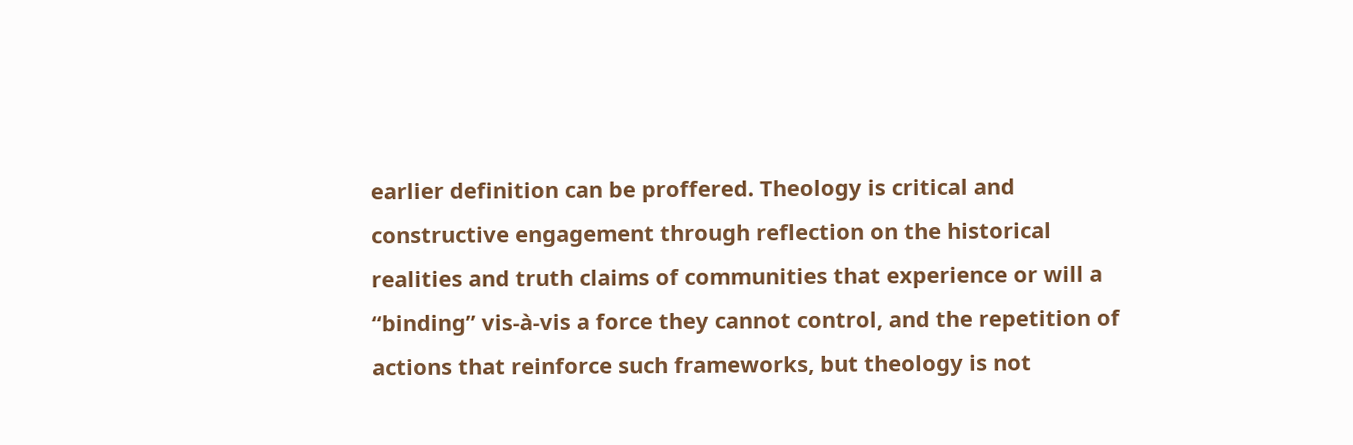earlier definition can be proffered. Theology is critical and constructive engagement through reflection on the historical realities and truth claims of communities that experience or will a “binding” vis-à-vis a force they cannot control, and the repetition of actions that reinforce such frameworks, but theology is not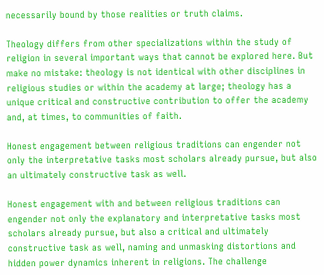necessarily bound by those realities or truth claims.

Theology differs from other specializations within the study of religion in several important ways that cannot be explored here. But make no mistake: theology is not identical with other disciplines in religious studies or within the academy at large; theology has a unique critical and constructive contribution to offer the academy and, at times, to communities of faith.

Honest engagement between religious traditions can engender not only the interpretative tasks most scholars already pursue, but also an ultimately constructive task as well.

Honest engagement with and between religious traditions can engender not only the explanatory and interpretative tasks most scholars already pursue, but also a critical and ultimately constructive task as well, naming and unmasking distortions and hidden power dynamics inherent in religions. The challenge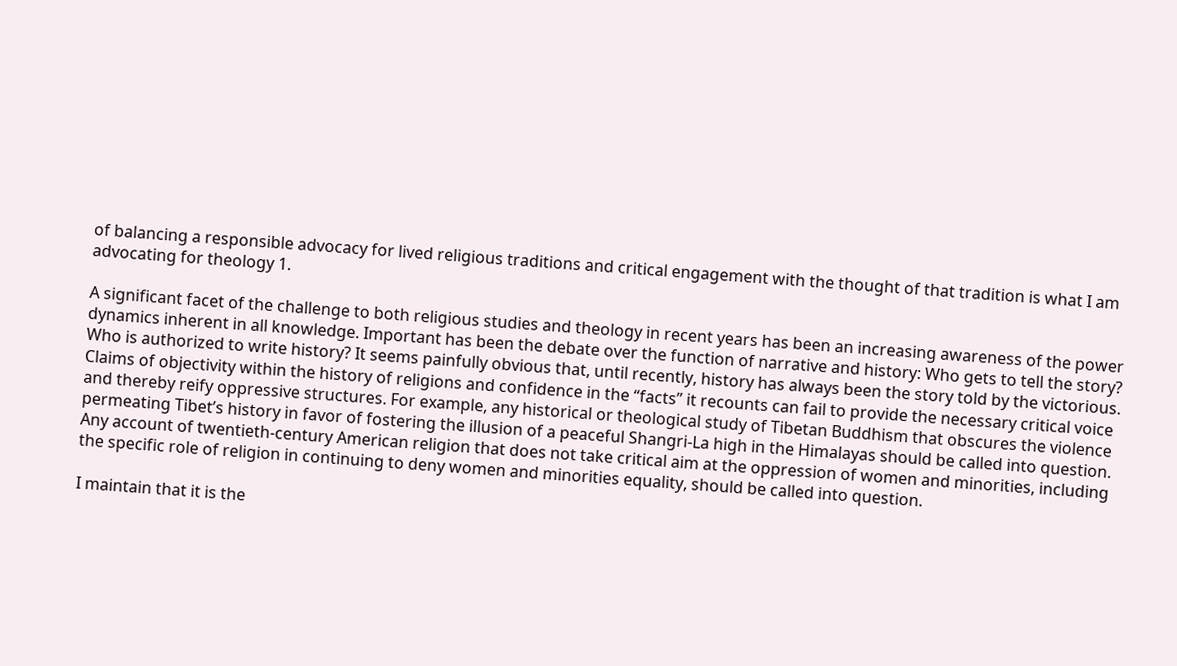of balancing a responsible advocacy for lived religious traditions and critical engagement with the thought of that tradition is what I am advocating for theology 1.

A significant facet of the challenge to both religious studies and theology in recent years has been an increasing awareness of the power dynamics inherent in all knowledge. Important has been the debate over the function of narrative and history: Who gets to tell the story? Who is authorized to write history? It seems painfully obvious that, until recently, history has always been the story told by the victorious. Claims of objectivity within the history of religions and confidence in the “facts” it recounts can fail to provide the necessary critical voice and thereby reify oppressive structures. For example, any historical or theological study of Tibetan Buddhism that obscures the violence permeating Tibet’s history in favor of fostering the illusion of a peaceful Shangri-La high in the Himalayas should be called into question. Any account of twentieth-century American religion that does not take critical aim at the oppression of women and minorities, including the specific role of religion in continuing to deny women and minorities equality, should be called into question.

I maintain that it is the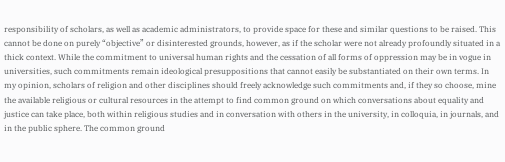responsibility of scholars, as well as academic administrators, to provide space for these and similar questions to be raised. This cannot be done on purely “objective” or disinterested grounds, however, as if the scholar were not already profoundly situated in a thick context. While the commitment to universal human rights and the cessation of all forms of oppression may be in vogue in universities, such commitments remain ideological presuppositions that cannot easily be substantiated on their own terms. In my opinion, scholars of religion and other disciplines should freely acknowledge such commitments and, if they so choose, mine the available religious or cultural resources in the attempt to find common ground on which conversations about equality and justice can take place, both within religious studies and in conversation with others in the university, in colloquia, in journals, and in the public sphere. The common ground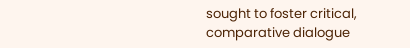sought to foster critical, comparative dialogue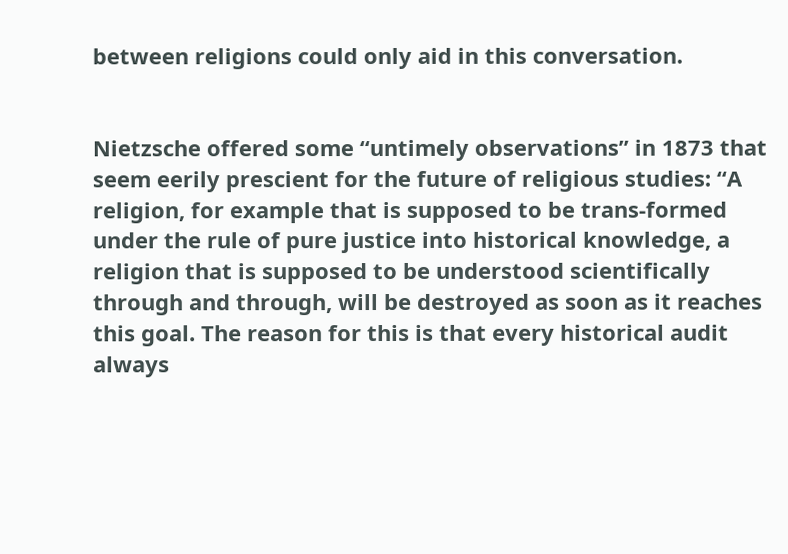between religions could only aid in this conversation.


Nietzsche offered some “untimely observations” in 1873 that seem eerily prescient for the future of religious studies: “A religion, for example that is supposed to be trans-formed under the rule of pure justice into historical knowledge, a religion that is supposed to be understood scientifically through and through, will be destroyed as soon as it reaches this goal. The reason for this is that every historical audit always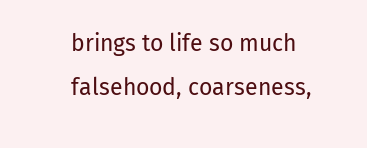brings to life so much falsehood, coarseness,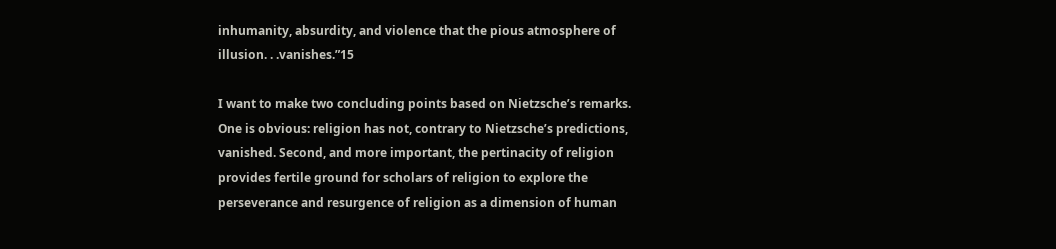inhumanity, absurdity, and violence that the pious atmosphere of illusion. . .vanishes.”15

I want to make two concluding points based on Nietzsche’s remarks. One is obvious: religion has not, contrary to Nietzsche’s predictions, vanished. Second, and more important, the pertinacity of religion provides fertile ground for scholars of religion to explore the perseverance and resurgence of religion as a dimension of human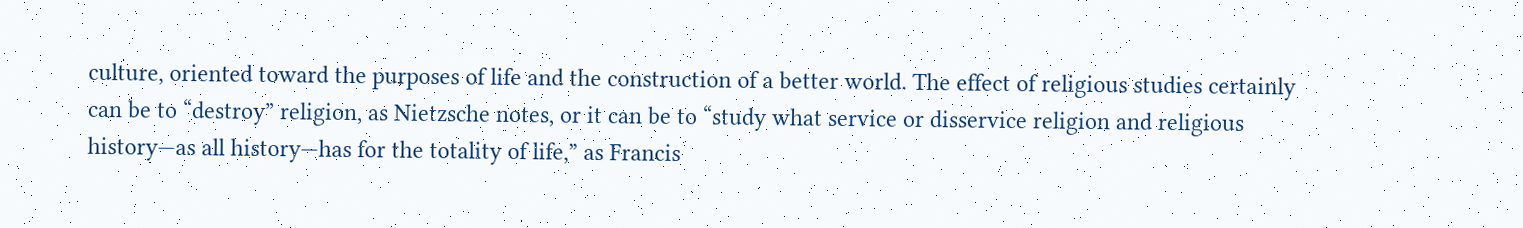culture, oriented toward the purposes of life and the construction of a better world. The effect of religious studies certainly can be to “destroy” religion, as Nietzsche notes, or it can be to “study what service or disservice religion and religious history—as all history—has for the totality of life,” as Francis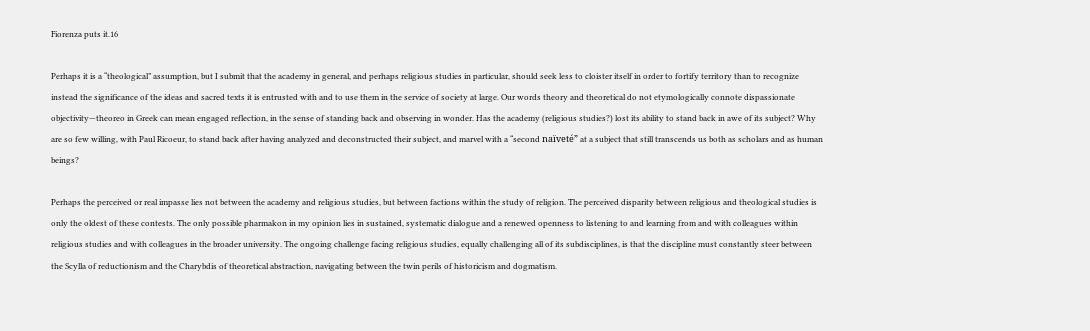Fiorenza puts it.16

Perhaps it is a “theological” assumption, but I submit that the academy in general, and perhaps religious studies in particular, should seek less to cloister itself in order to fortify territory than to recognize instead the significance of the ideas and sacred texts it is entrusted with and to use them in the service of society at large. Our words theory and theoretical do not etymologically connote dispassionate objectivity—theoreo in Greek can mean engaged reflection, in the sense of standing back and observing in wonder. Has the academy (religious studies?) lost its ability to stand back in awe of its subject? Why are so few willing, with Paul Ricoeur, to stand back after having analyzed and deconstructed their subject, and marvel with a “second naïveté” at a subject that still transcends us both as scholars and as human beings?

Perhaps the perceived or real impasse lies not between the academy and religious studies, but between factions within the study of religion. The perceived disparity between religious and theological studies is only the oldest of these contests. The only possible pharmakon in my opinion lies in sustained, systematic dialogue and a renewed openness to listening to and learning from and with colleagues within religious studies and with colleagues in the broader university. The ongoing challenge facing religious studies, equally challenging all of its subdisciplines, is that the discipline must constantly steer between the Scylla of reductionism and the Charybdis of theoretical abstraction, navigating between the twin perils of historicism and dogmatism.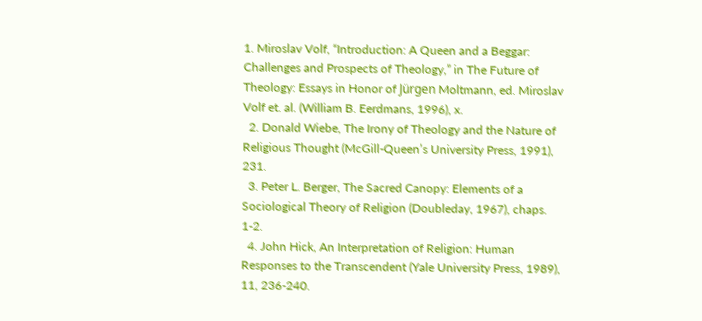1. Miroslav Volf, “Introduction: A Queen and a Beggar: Challenges and Prospects of Theology,” in The Future of Theology: Essays in Honor of Jürgen Moltmann, ed. Miroslav Volf et. al. (William B. Eerdmans, 1996), x.
  2. Donald Wiebe, The Irony of Theology and the Nature of Religious Thought (McGill-Queen’s University Press, 1991), 231.
  3. Peter L. Berger, The Sacred Canopy: Elements of a Sociological Theory of Religion (Doubleday, 1967), chaps. 1-2.
  4. John Hick, An Interpretation of Religion: Human Responses to the Transcendent (Yale University Press, 1989), 11, 236-240.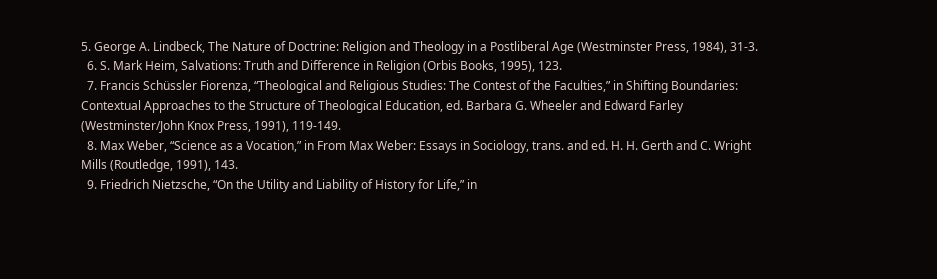5. George A. Lindbeck, The Nature of Doctrine: Religion and Theology in a Postliberal Age (Westminster Press, 1984), 31-3.
  6. S. Mark Heim, Salvations: Truth and Difference in Religion (Orbis Books, 1995), 123.
  7. Francis Schüssler Fiorenza, “Theological and Religious Studies: The Contest of the Faculties,” in Shifting Boundaries: Contextual Approaches to the Structure of Theological Education, ed. Barbara G. Wheeler and Edward Farley (Westminster/John Knox Press, 1991), 119-149.
  8. Max Weber, “Science as a Vocation,” in From Max Weber: Essays in Sociology, trans. and ed. H. H. Gerth and C. Wright Mills (Routledge, 1991), 143.
  9. Friedrich Nietzsche, “On the Utility and Liability of History for Life,” in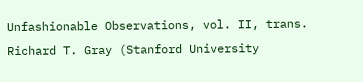Unfashionable Observations, vol. II, trans. Richard T. Gray (Stanford University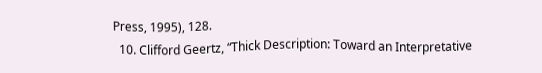Press, 1995), 128.
  10. Clifford Geertz, “Thick Description: Toward an Interpretative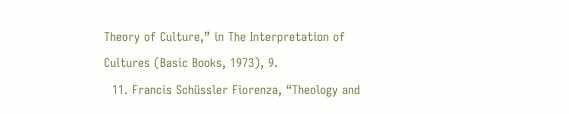Theory of Culture,” in The Interpretation of Cultures (Basic Books, 1973), 9.
  11. Francis Schüssler Fiorenza, “Theology and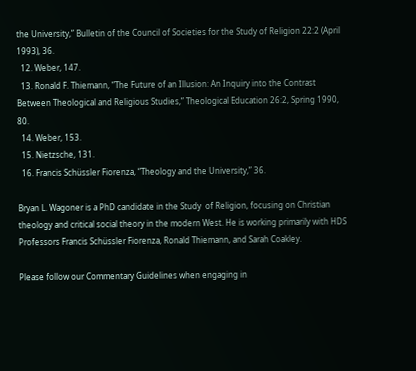the University,” Bulletin of the Council of Societies for the Study of Religion 22:2 (April 1993), 36.
  12. Weber, 147.
  13. Ronald F. Thiemann, “The Future of an Illusion: An Inquiry into the Contrast Between Theological and Religious Studies,” Theological Education 26:2, Spring 1990, 80.
  14. Weber, 153.
  15. Nietzsche, 131.
  16. Francis Schüssler Fiorenza, “Theology and the University,” 36.

Bryan L. Wagoner is a PhD candidate in the Study  of Religion, focusing on Christian theology and critical social theory in the modern West. He is working primarily with HDS Professors Francis Schüssler Fiorenza, Ronald Thiemann, and Sarah Coakley.

Please follow our Commentary Guidelines when engaging in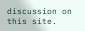discussion on this site.